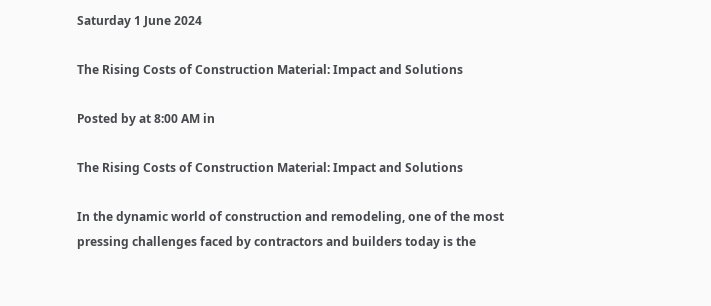Saturday 1 June 2024

The Rising Costs of Construction Material: Impact and Solutions

Posted by at 8:00 AM in

The Rising Costs of Construction Material: Impact and Solutions

In the dynamic world of construction and remodeling, one of the most pressing challenges faced by contractors and builders today is the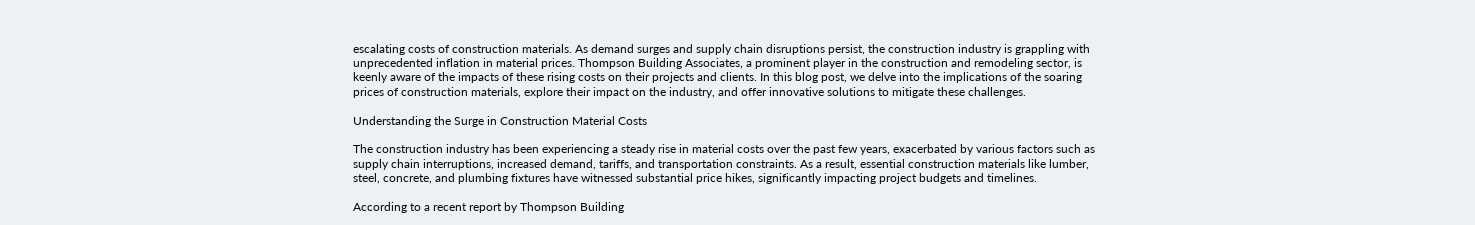escalating costs of construction materials. As demand surges and supply chain disruptions persist, the construction industry is grappling with unprecedented inflation in material prices. Thompson Building Associates, a prominent player in the construction and remodeling sector, is keenly aware of the impacts of these rising costs on their projects and clients. In this blog post, we delve into the implications of the soaring prices of construction materials, explore their impact on the industry, and offer innovative solutions to mitigate these challenges.

Understanding the Surge in Construction Material Costs

The construction industry has been experiencing a steady rise in material costs over the past few years, exacerbated by various factors such as supply chain interruptions, increased demand, tariffs, and transportation constraints. As a result, essential construction materials like lumber, steel, concrete, and plumbing fixtures have witnessed substantial price hikes, significantly impacting project budgets and timelines.

According to a recent report by Thompson Building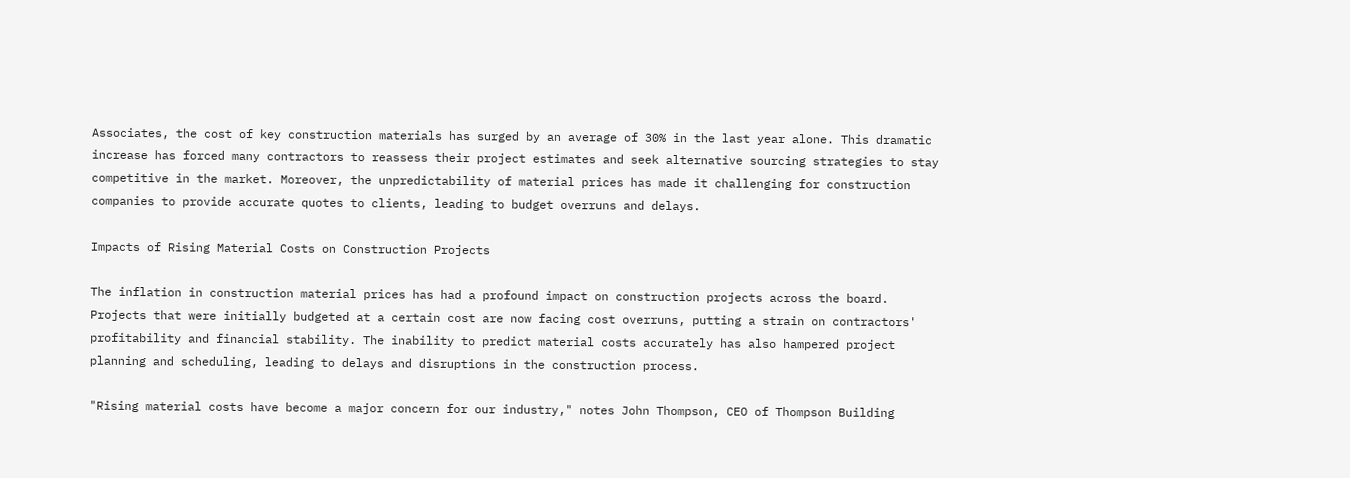Associates, the cost of key construction materials has surged by an average of 30% in the last year alone. This dramatic increase has forced many contractors to reassess their project estimates and seek alternative sourcing strategies to stay competitive in the market. Moreover, the unpredictability of material prices has made it challenging for construction companies to provide accurate quotes to clients, leading to budget overruns and delays.

Impacts of Rising Material Costs on Construction Projects

The inflation in construction material prices has had a profound impact on construction projects across the board. Projects that were initially budgeted at a certain cost are now facing cost overruns, putting a strain on contractors' profitability and financial stability. The inability to predict material costs accurately has also hampered project planning and scheduling, leading to delays and disruptions in the construction process.

"Rising material costs have become a major concern for our industry," notes John Thompson, CEO of Thompson Building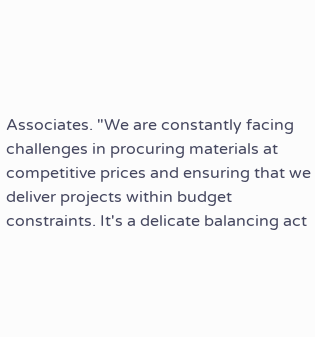Associates. "We are constantly facing challenges in procuring materials at competitive prices and ensuring that we deliver projects within budget constraints. It's a delicate balancing act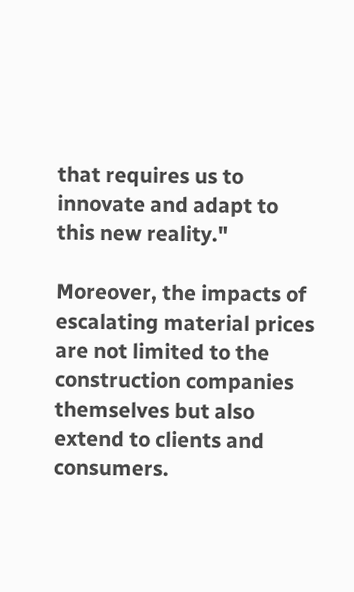that requires us to innovate and adapt to this new reality."

Moreover, the impacts of escalating material prices are not limited to the construction companies themselves but also extend to clients and consumers.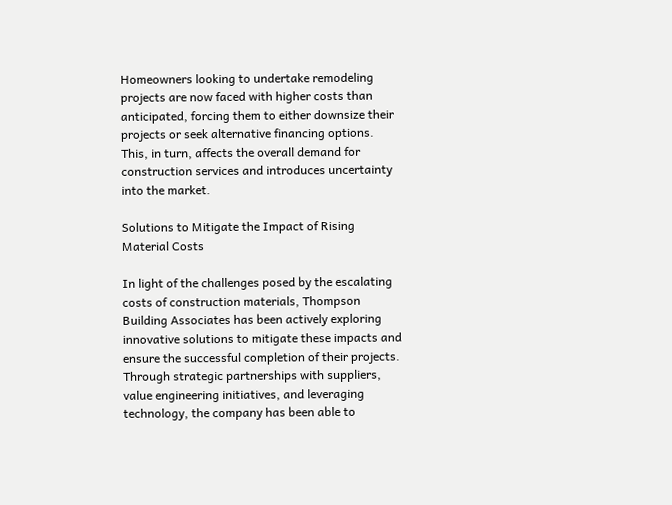Homeowners looking to undertake remodeling projects are now faced with higher costs than anticipated, forcing them to either downsize their projects or seek alternative financing options. This, in turn, affects the overall demand for construction services and introduces uncertainty into the market.

Solutions to Mitigate the Impact of Rising Material Costs

In light of the challenges posed by the escalating costs of construction materials, Thompson Building Associates has been actively exploring innovative solutions to mitigate these impacts and ensure the successful completion of their projects. Through strategic partnerships with suppliers, value engineering initiatives, and leveraging technology, the company has been able to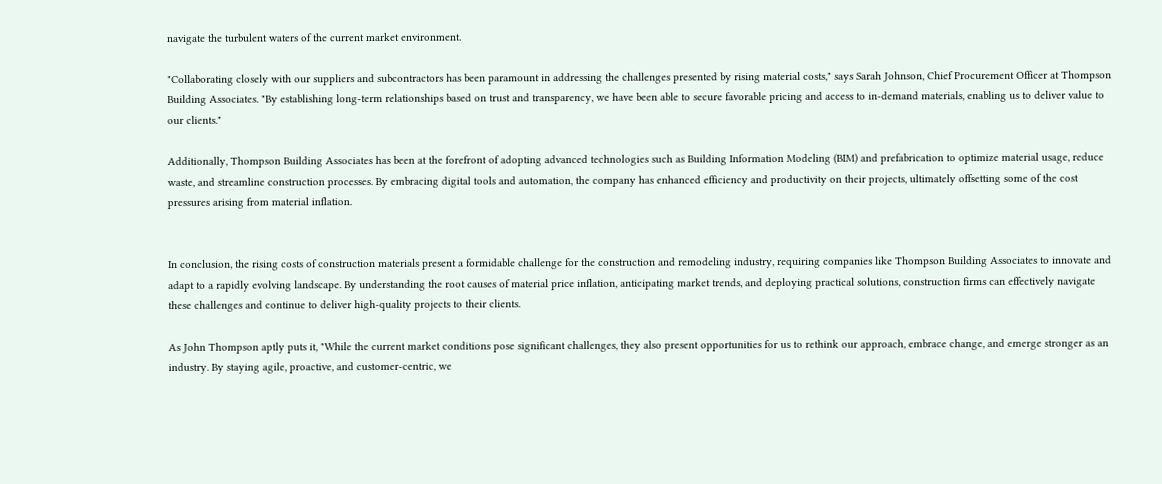navigate the turbulent waters of the current market environment.

"Collaborating closely with our suppliers and subcontractors has been paramount in addressing the challenges presented by rising material costs," says Sarah Johnson, Chief Procurement Officer at Thompson Building Associates. "By establishing long-term relationships based on trust and transparency, we have been able to secure favorable pricing and access to in-demand materials, enabling us to deliver value to our clients."

Additionally, Thompson Building Associates has been at the forefront of adopting advanced technologies such as Building Information Modeling (BIM) and prefabrication to optimize material usage, reduce waste, and streamline construction processes. By embracing digital tools and automation, the company has enhanced efficiency and productivity on their projects, ultimately offsetting some of the cost pressures arising from material inflation.


In conclusion, the rising costs of construction materials present a formidable challenge for the construction and remodeling industry, requiring companies like Thompson Building Associates to innovate and adapt to a rapidly evolving landscape. By understanding the root causes of material price inflation, anticipating market trends, and deploying practical solutions, construction firms can effectively navigate these challenges and continue to deliver high-quality projects to their clients.

As John Thompson aptly puts it, "While the current market conditions pose significant challenges, they also present opportunities for us to rethink our approach, embrace change, and emerge stronger as an industry. By staying agile, proactive, and customer-centric, we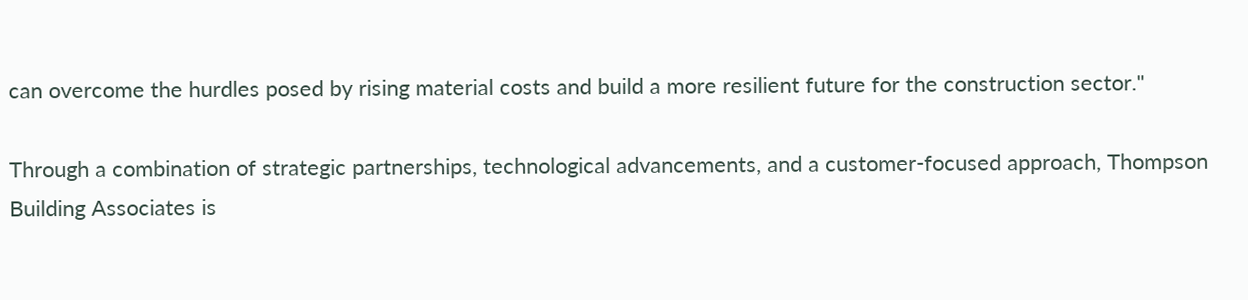can overcome the hurdles posed by rising material costs and build a more resilient future for the construction sector."

Through a combination of strategic partnerships, technological advancements, and a customer-focused approach, Thompson Building Associates is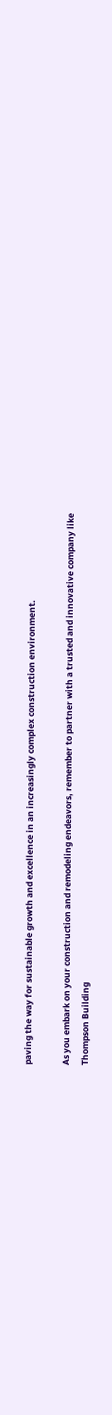paving the way for sustainable growth and excellence in an increasingly complex construction environment.

As you embark on your construction and remodeling endeavors, remember to partner with a trusted and innovative company like Thompson Building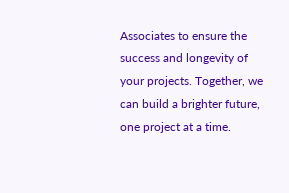Associates to ensure the success and longevity of your projects. Together, we can build a brighter future, one project at a time.